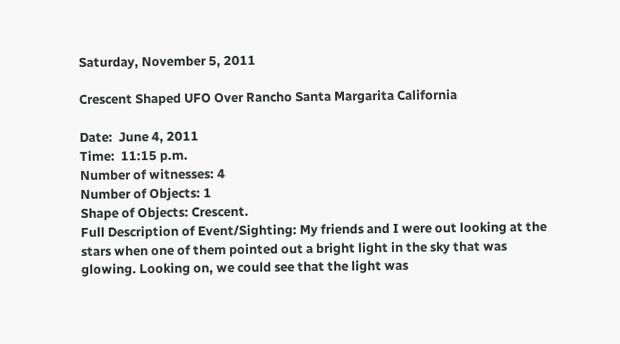Saturday, November 5, 2011

Crescent Shaped UFO Over Rancho Santa Margarita California

Date:  June 4, 2011
Time:  11:15 p.m.
Number of witnesses: 4
Number of Objects: 1
Shape of Objects: Crescent.
Full Description of Event/Sighting: My friends and I were out looking at the stars when one of them pointed out a bright light in the sky that was glowing. Looking on, we could see that the light was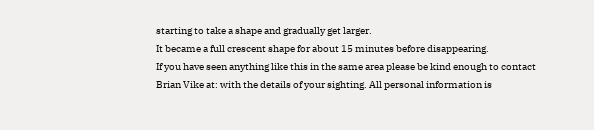starting to take a shape and gradually get larger.
It became a full crescent shape for about 15 minutes before disappearing.
If you have seen anything like this in the same area please be kind enough to contact Brian Vike at: with the details of your sighting. All personal information is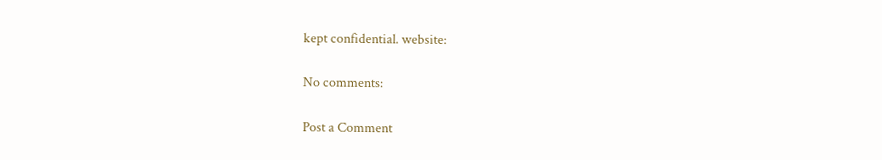kept confidential. website:

No comments:

Post a Comment